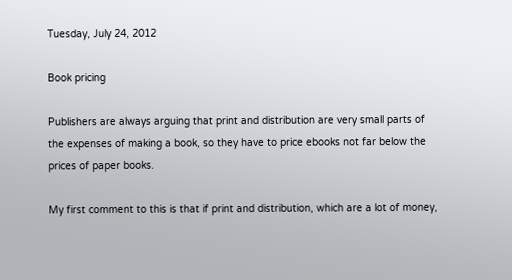Tuesday, July 24, 2012

Book pricing

Publishers are always arguing that print and distribution are very small parts of the expenses of making a book, so they have to price ebooks not far below the prices of paper books.

My first comment to this is that if print and distribution, which are a lot of money,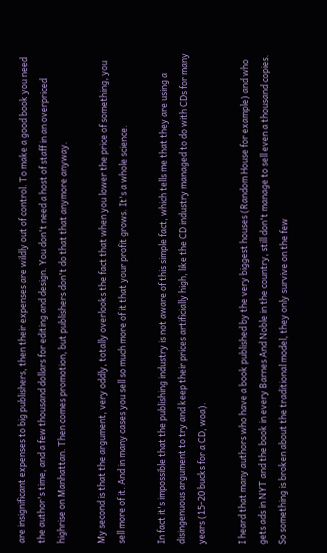are insignificant expenses to big publishers, then their expenses are wildly out of control. To make a good book you need the author's time, and a few thousand dollars for editing and design. You don't need a host of staff in an overpriced highrise on Manhattan. Then comes promotion, but publishers don't do that that anymore anyway.

My second is that the argument, very oddly, totally overlooks the fact that when you lower the price of something, you sell more of it. And in many cases you sell so much more of it that your profit grows. It's a whole science.

In fact it's impossible that the publishing industry is not aware of this simple fact, which tells me that they are using a disingenuous argument to try and keep their prices artificially high, like the CD industry managed to do with CDs for many years (15-20 bucks for a CD, woa).

I heard that many authors who have a book published by the very biggest houses (Random House for example) and who gets ads in NYT and the book in every Barnes And Noble in the country, still don't manage to sell even a thousand copies. So something is broken about the traditional model, they only survive on the few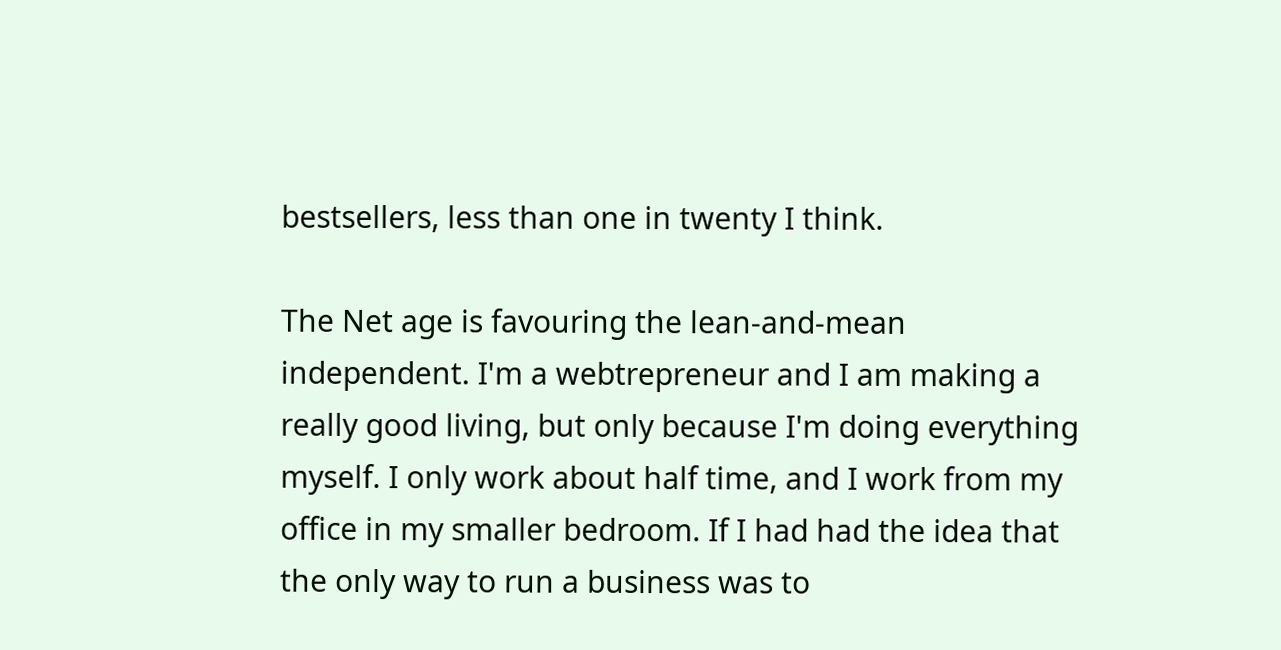bestsellers, less than one in twenty I think.

The Net age is favouring the lean-and-mean independent. I'm a webtrepreneur and I am making a really good living, but only because I'm doing everything myself. I only work about half time, and I work from my office in my smaller bedroom. If I had had the idea that the only way to run a business was to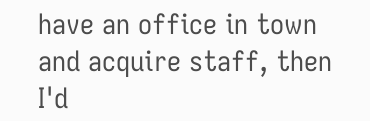have an office in town and acquire staff, then I'd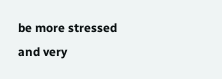be more stressed and very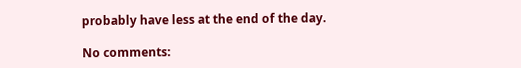probably have less at the end of the day.

No comments: